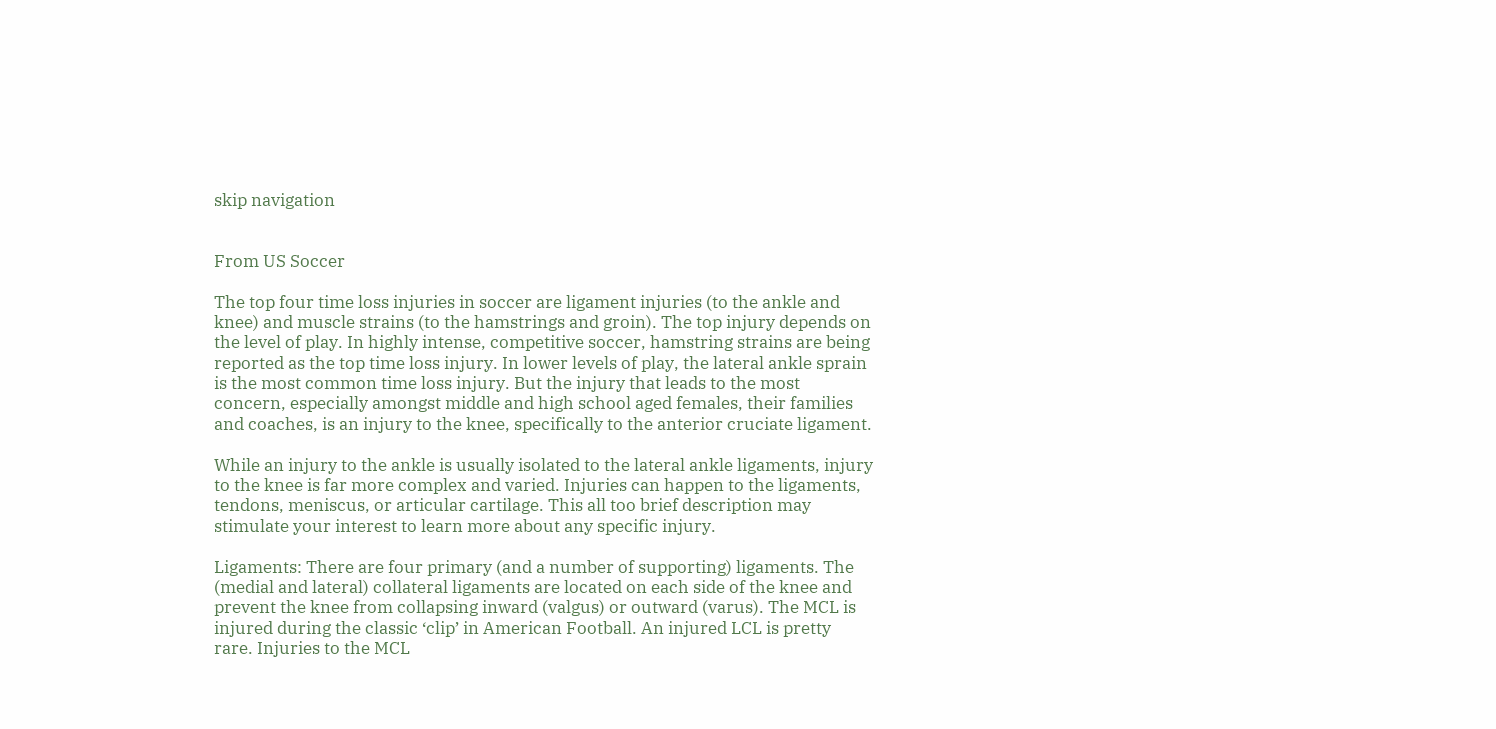skip navigation


From US Soccer

The top four time loss injuries in soccer are ligament injuries (to the ankle and knee) and muscle strains (to the hamstrings and groin). The top injury depends on the level of play. In highly intense, competitive soccer, hamstring strains are being reported as the top time loss injury. In lower levels of play, the lateral ankle sprain is the most common time loss injury. But the injury that leads to the most concern, especially amongst middle and high school aged females, their families and coaches, is an injury to the knee, specifically to the anterior cruciate ligament.

While an injury to the ankle is usually isolated to the lateral ankle ligaments, injury to the knee is far more complex and varied. Injuries can happen to the ligaments, tendons, meniscus, or articular cartilage. This all too brief description may stimulate your interest to learn more about any specific injury.

Ligaments: There are four primary (and a number of supporting) ligaments. The (medial and lateral) collateral ligaments are located on each side of the knee and prevent the knee from collapsing inward (valgus) or outward (varus). The MCL is injured during the classic ‘clip’ in American Football. An injured LCL is pretty rare. Injuries to the MCL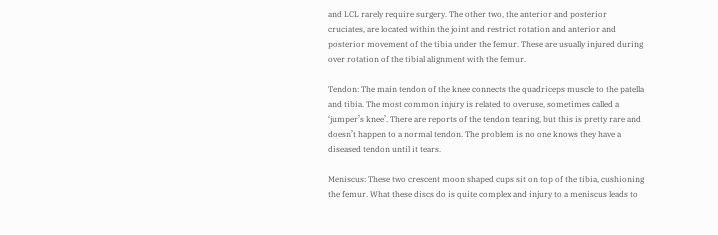and LCL rarely require surgery. The other two, the anterior and posterior cruciates, are located within the joint and restrict rotation and anterior and posterior movement of the tibia under the femur. These are usually injured during over rotation of the tibial alignment with the femur.

Tendon: The main tendon of the knee connects the quadriceps muscle to the patella and tibia. The most common injury is related to overuse, sometimes called a ‘jumper’s knee’. There are reports of the tendon tearing, but this is pretty rare and doesn’t happen to a normal tendon. The problem is no one knows they have a diseased tendon until it tears.

Meniscus: These two crescent moon shaped cups sit on top of the tibia, cushioning the femur. What these discs do is quite complex and injury to a meniscus leads to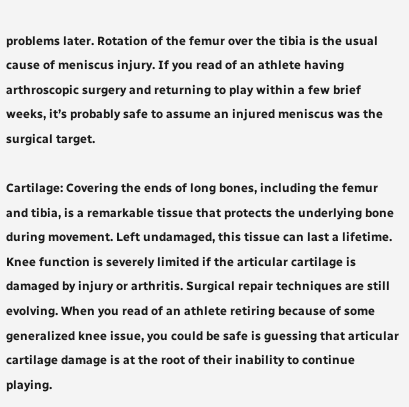problems later. Rotation of the femur over the tibia is the usual cause of meniscus injury. If you read of an athlete having arthroscopic surgery and returning to play within a few brief weeks, it’s probably safe to assume an injured meniscus was the surgical target.

Cartilage: Covering the ends of long bones, including the femur and tibia, is a remarkable tissue that protects the underlying bone during movement. Left undamaged, this tissue can last a lifetime. Knee function is severely limited if the articular cartilage is damaged by injury or arthritis. Surgical repair techniques are still evolving. When you read of an athlete retiring because of some generalized knee issue, you could be safe is guessing that articular cartilage damage is at the root of their inability to continue playing.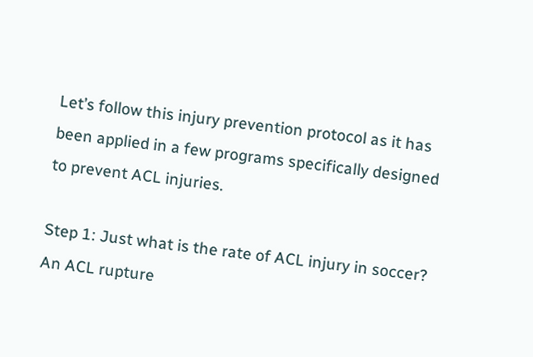Let’s follow this injury prevention protocol as it has been applied in a few programs specifically designed to prevent ACL injuries.

Step 1: Just what is the rate of ACL injury in soccer?
An ACL rupture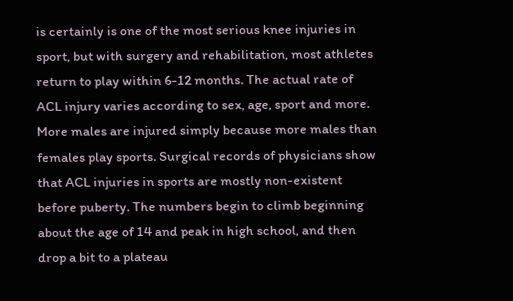is certainly is one of the most serious knee injuries in sport, but with surgery and rehabilitation, most athletes return to play within 6-12 months. The actual rate of ACL injury varies according to sex, age, sport and more. More males are injured simply because more males than females play sports. Surgical records of physicians show that ACL injuries in sports are mostly non-existent before puberty. The numbers begin to climb beginning about the age of 14 and peak in high school, and then drop a bit to a plateau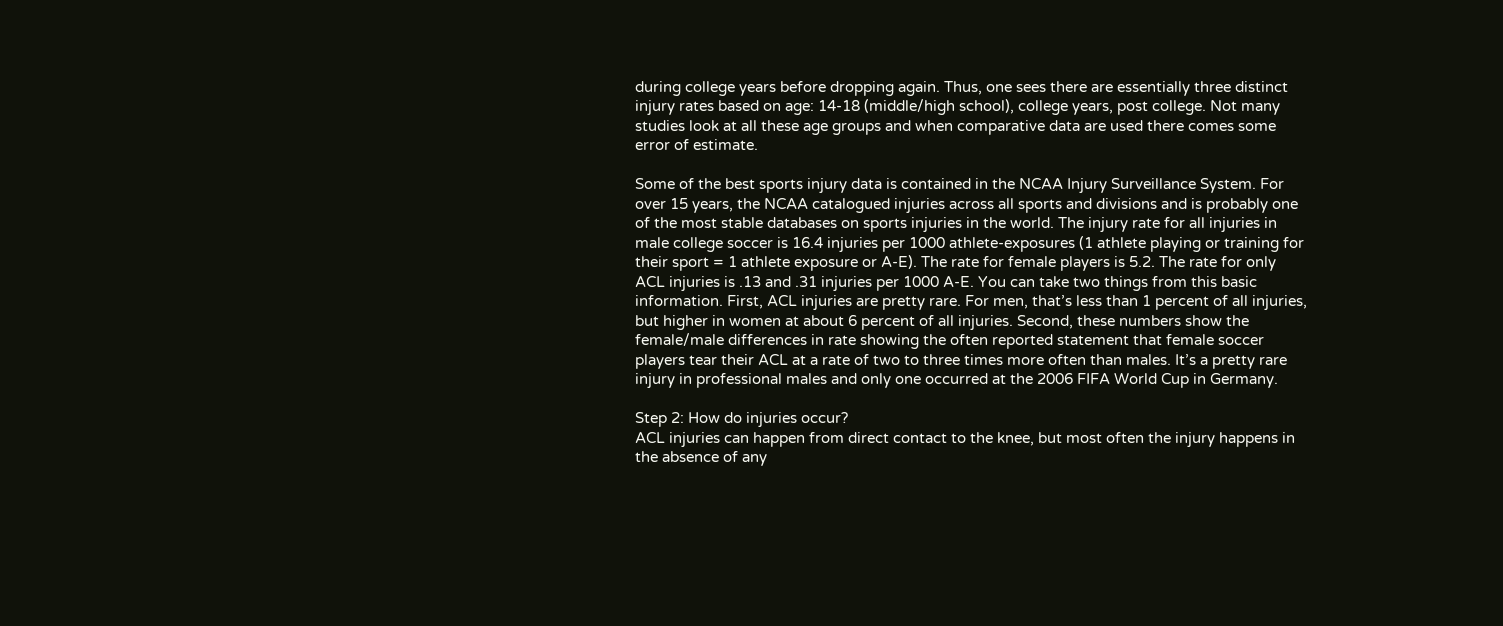during college years before dropping again. Thus, one sees there are essentially three distinct injury rates based on age: 14-18 (middle/high school), college years, post college. Not many studies look at all these age groups and when comparative data are used there comes some error of estimate.

Some of the best sports injury data is contained in the NCAA Injury Surveillance System. For over 15 years, the NCAA catalogued injuries across all sports and divisions and is probably one of the most stable databases on sports injuries in the world. The injury rate for all injuries in male college soccer is 16.4 injuries per 1000 athlete-exposures (1 athlete playing or training for their sport = 1 athlete exposure or A-E). The rate for female players is 5.2. The rate for only ACL injuries is .13 and .31 injuries per 1000 A-E. You can take two things from this basic information. First, ACL injuries are pretty rare. For men, that’s less than 1 percent of all injuries, but higher in women at about 6 percent of all injuries. Second, these numbers show the female/male differences in rate showing the often reported statement that female soccer players tear their ACL at a rate of two to three times more often than males. It’s a pretty rare injury in professional males and only one occurred at the 2006 FIFA World Cup in Germany.

Step 2: How do injuries occur?
ACL injuries can happen from direct contact to the knee, but most often the injury happens in the absence of any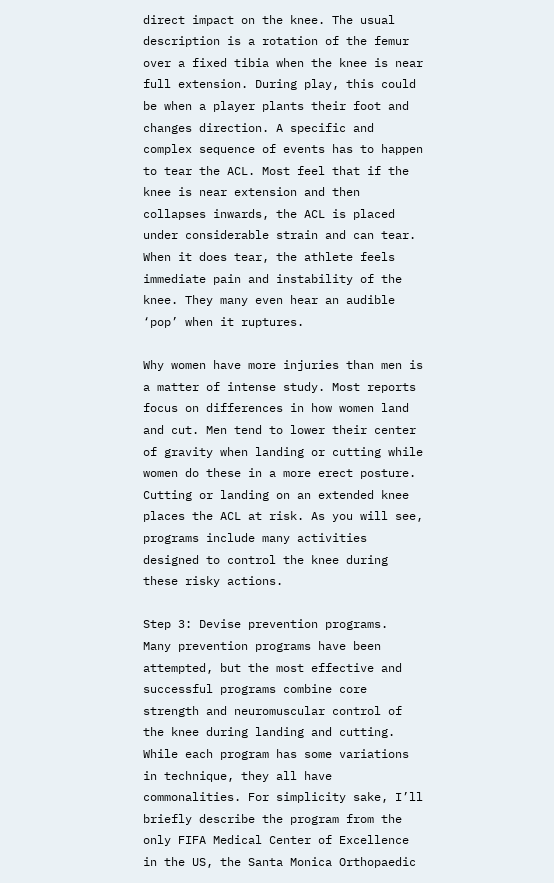direct impact on the knee. The usual description is a rotation of the femur over a fixed tibia when the knee is near full extension. During play, this could be when a player plants their foot and changes direction. A specific and complex sequence of events has to happen to tear the ACL. Most feel that if the knee is near extension and then collapses inwards, the ACL is placed under considerable strain and can tear. When it does tear, the athlete feels immediate pain and instability of the knee. They many even hear an audible ‘pop’ when it ruptures.

Why women have more injuries than men is a matter of intense study. Most reports focus on differences in how women land and cut. Men tend to lower their center of gravity when landing or cutting while women do these in a more erect posture. Cutting or landing on an extended knee places the ACL at risk. As you will see, programs include many activities designed to control the knee during these risky actions.

Step 3: Devise prevention programs.
Many prevention programs have been attempted, but the most effective and successful programs combine core strength and neuromuscular control of the knee during landing and cutting. While each program has some variations in technique, they all have commonalities. For simplicity sake, I’ll briefly describe the program from the only FIFA Medical Center of Excellence in the US, the Santa Monica Orthopaedic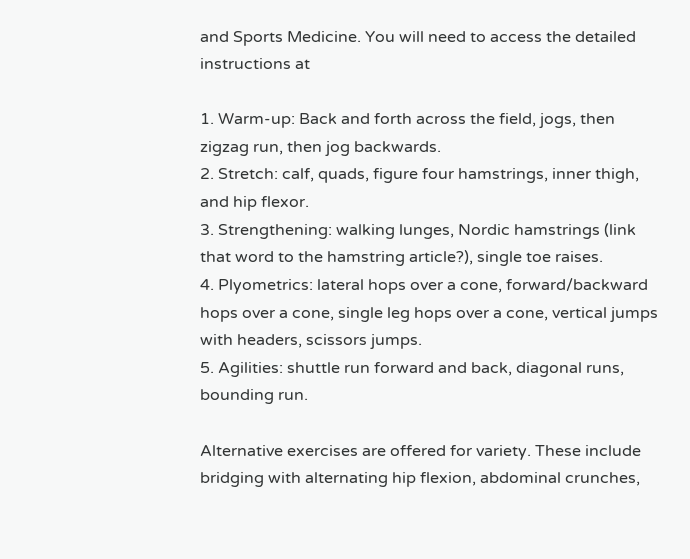and Sports Medicine. You will need to access the detailed instructions at

1. Warm-up: Back and forth across the field, jogs, then zigzag run, then jog backwards.
2. Stretch: calf, quads, figure four hamstrings, inner thigh, and hip flexor.
3. Strengthening: walking lunges, Nordic hamstrings (link that word to the hamstring article?), single toe raises.
4. Plyometrics: lateral hops over a cone, forward/backward hops over a cone, single leg hops over a cone, vertical jumps with headers, scissors jumps.
5. Agilities: shuttle run forward and back, diagonal runs, bounding run.

Alternative exercises are offered for variety. These include bridging with alternating hip flexion, abdominal crunches,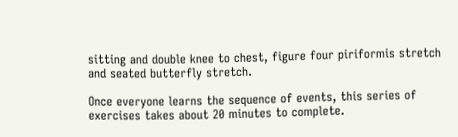sitting and double knee to chest, figure four piriformis stretch and seated butterfly stretch.

Once everyone learns the sequence of events, this series of exercises takes about 20 minutes to complete.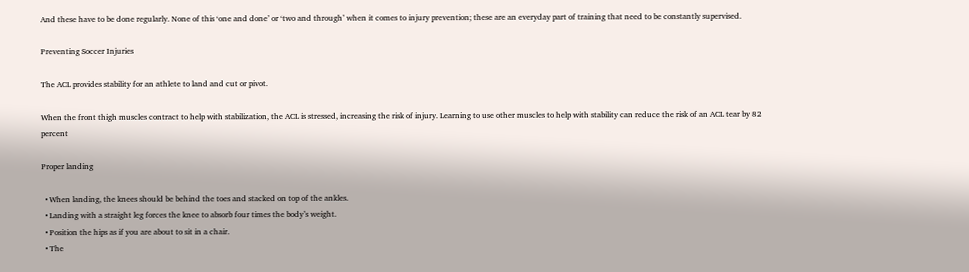And these have to be done regularly. None of this ‘one and done’ or ‘two and through’ when it comes to injury prevention; these are an everyday part of training that need to be constantly supervised.

Preventing Soccer Injuries

The ACL provides stability for an athlete to land and cut or pivot.

When the front thigh muscles contract to help with stabilization, the ACL is stressed, increasing the risk of injury. Learning to use other muscles to help with stability can reduce the risk of an ACL tear by 82 percent

Proper landing

  • When landing, the knees should be behind the toes and stacked on top of the ankles.
  • Landing with a straight leg forces the knee to absorb four times the body’s weight.
  • Position the hips as if you are about to sit in a chair.
  • The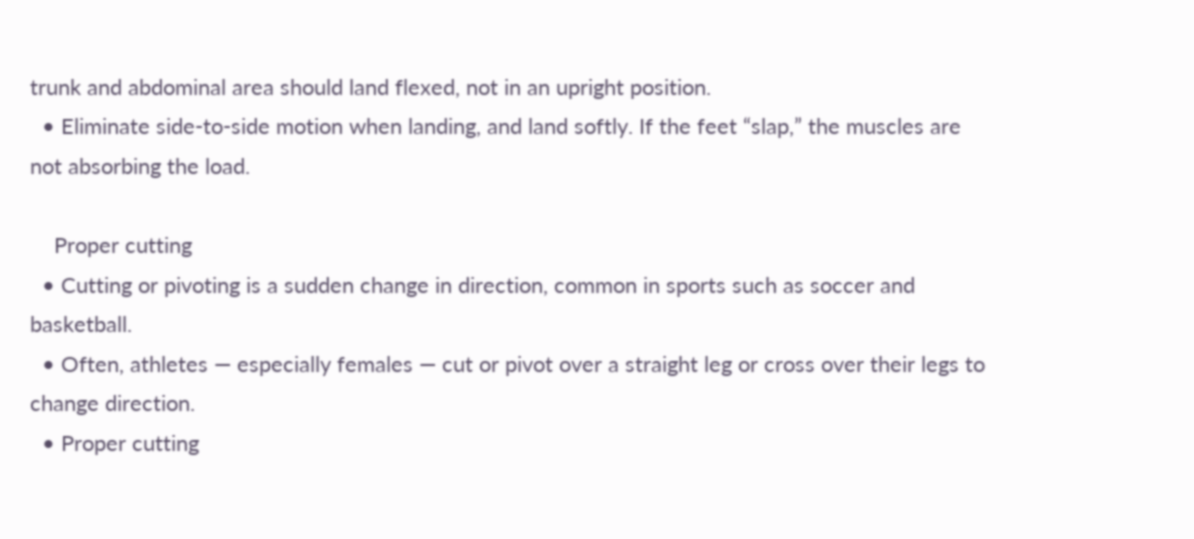trunk and abdominal area should land flexed, not in an upright position.
  • Eliminate side-to-side motion when landing, and land softly. If the feet “slap,” the muscles are not absorbing the load.

    Proper cutting
  • Cutting or pivoting is a sudden change in direction, common in sports such as soccer and basketball.
  • Often, athletes — especially females — cut or pivot over a straight leg or cross over their legs to change direction.
  • Proper cutting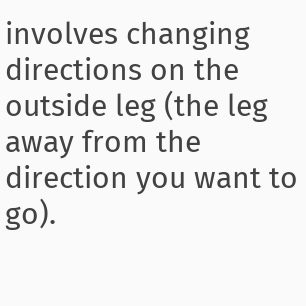involves changing directions on the outside leg (the leg away from the direction you want to go).